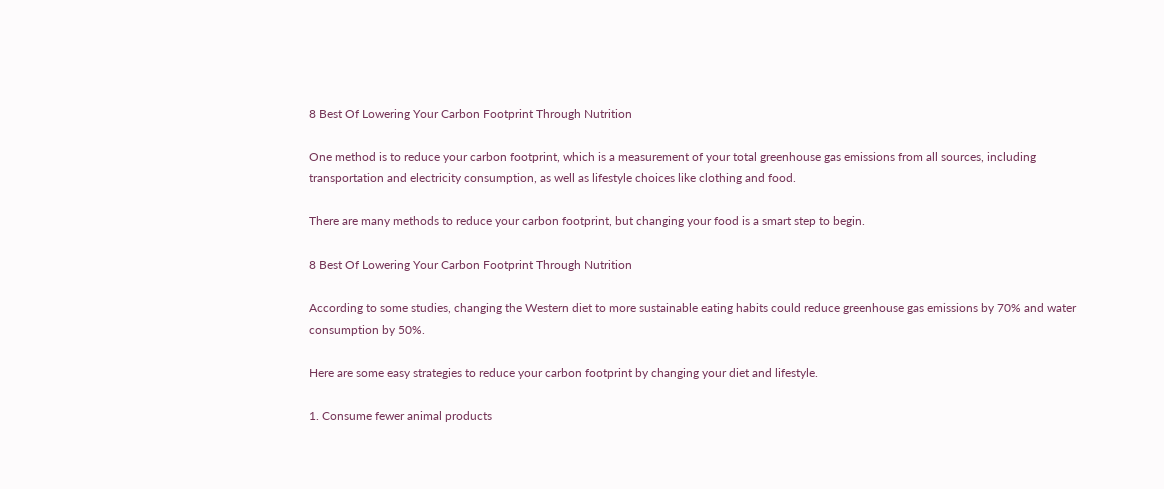8 Best Of Lowering Your Carbon Footprint Through Nutrition

One method is to reduce your carbon footprint, which is a measurement of your total greenhouse gas emissions from all sources, including transportation and electricity consumption, as well as lifestyle choices like clothing and food.

There are many methods to reduce your carbon footprint, but changing your food is a smart step to begin.

8 Best Of Lowering Your Carbon Footprint Through Nutrition

According to some studies, changing the Western diet to more sustainable eating habits could reduce greenhouse gas emissions by 70% and water consumption by 50%.

Here are some easy strategies to reduce your carbon footprint by changing your diet and lifestyle.

1. Consume fewer animal products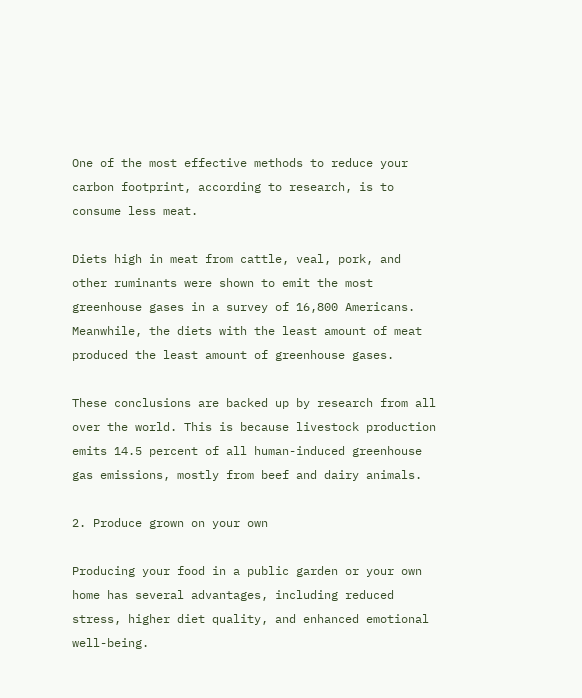One of the most effective methods to reduce your carbon footprint, according to research, is to consume less meat.

Diets high in meat from cattle, veal, pork, and other ruminants were shown to emit the most greenhouse gases in a survey of 16,800 Americans. Meanwhile, the diets with the least amount of meat produced the least amount of greenhouse gases.

These conclusions are backed up by research from all over the world. This is because livestock production emits 14.5 percent of all human-induced greenhouse gas emissions, mostly from beef and dairy animals.

2. Produce grown on your own

Producing your food in a public garden or your own home has several advantages, including reduced stress, higher diet quality, and enhanced emotional well-being.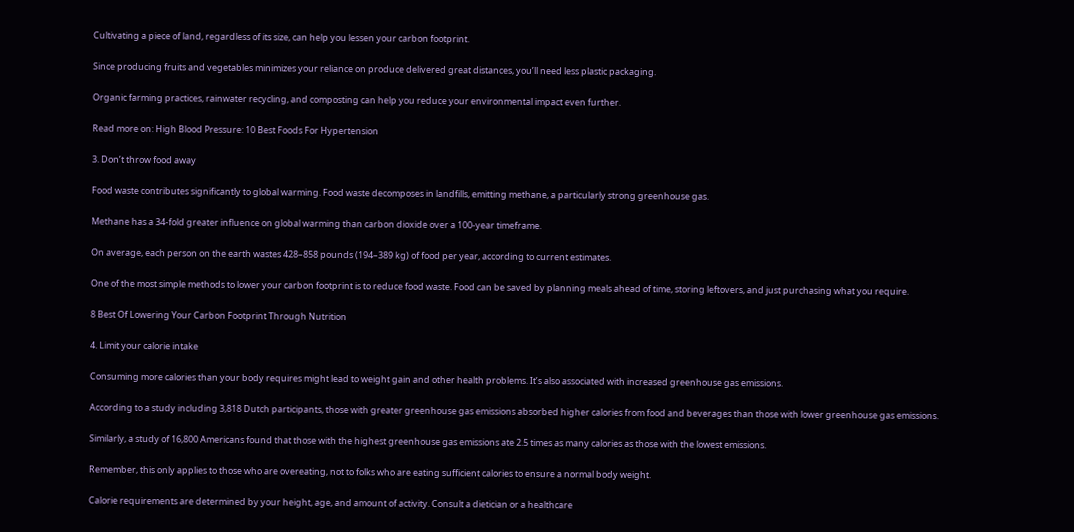Cultivating a piece of land, regardless of its size, can help you lessen your carbon footprint.

Since producing fruits and vegetables minimizes your reliance on produce delivered great distances, you’ll need less plastic packaging.

Organic farming practices, rainwater recycling, and composting can help you reduce your environmental impact even further.

Read more on: High Blood Pressure: 10 Best Foods For Hypertension

3. Don’t throw food away

Food waste contributes significantly to global warming. Food waste decomposes in landfills, emitting methane, a particularly strong greenhouse gas.

Methane has a 34-fold greater influence on global warming than carbon dioxide over a 100-year timeframe.

On average, each person on the earth wastes 428–858 pounds (194–389 kg) of food per year, according to current estimates.

One of the most simple methods to lower your carbon footprint is to reduce food waste. Food can be saved by planning meals ahead of time, storing leftovers, and just purchasing what you require.

8 Best Of Lowering Your Carbon Footprint Through Nutrition

4. Limit your calorie intake

Consuming more calories than your body requires might lead to weight gain and other health problems. It’s also associated with increased greenhouse gas emissions.

According to a study including 3,818 Dutch participants, those with greater greenhouse gas emissions absorbed higher calories from food and beverages than those with lower greenhouse gas emissions.

Similarly, a study of 16,800 Americans found that those with the highest greenhouse gas emissions ate 2.5 times as many calories as those with the lowest emissions.

Remember, this only applies to those who are overeating, not to folks who are eating sufficient calories to ensure a normal body weight.

Calorie requirements are determined by your height, age, and amount of activity. Consult a dietician or a healthcare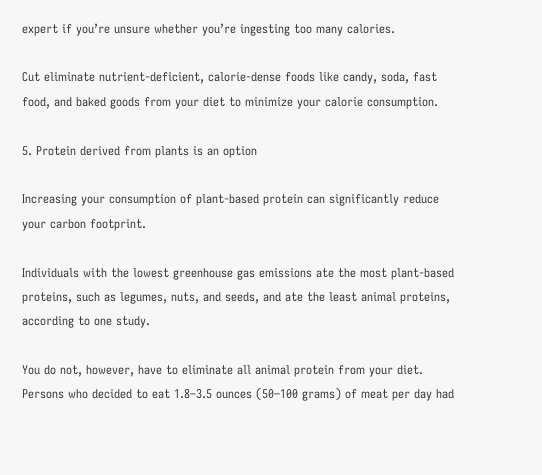expert if you’re unsure whether you’re ingesting too many calories.

Cut eliminate nutrient-deficient, calorie-dense foods like candy, soda, fast food, and baked goods from your diet to minimize your calorie consumption.

5. Protein derived from plants is an option

Increasing your consumption of plant-based protein can significantly reduce your carbon footprint.

Individuals with the lowest greenhouse gas emissions ate the most plant-based proteins, such as legumes, nuts, and seeds, and ate the least animal proteins, according to one study.

You do not, however, have to eliminate all animal protein from your diet. Persons who decided to eat 1.8–3.5 ounces (50–100 grams) of meat per day had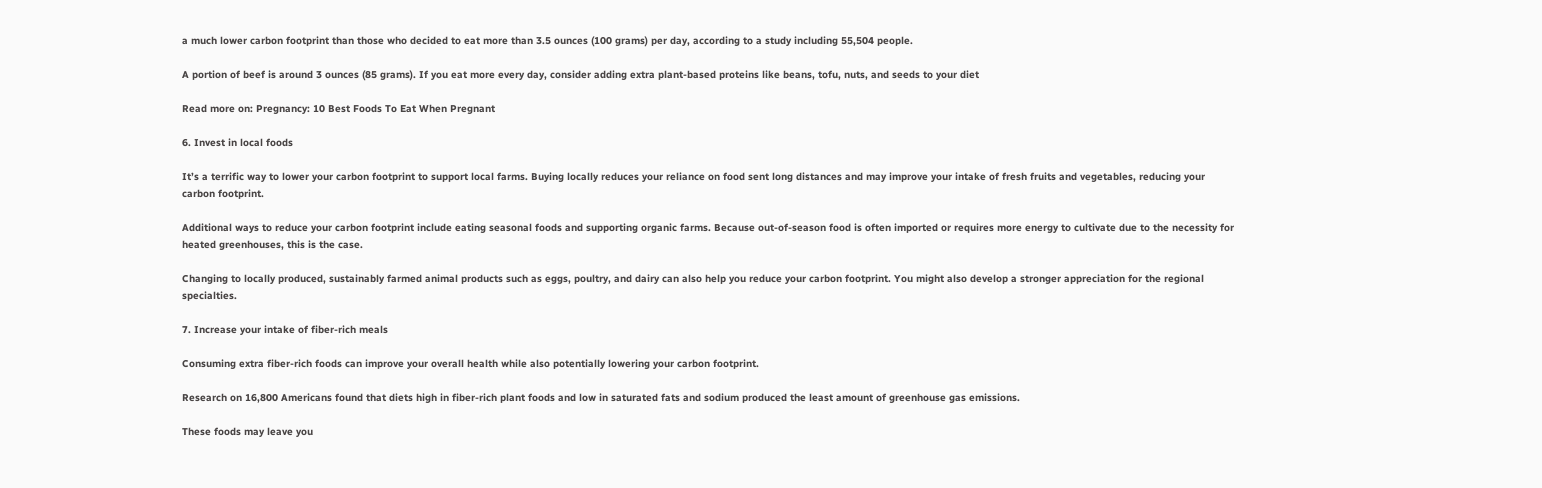a much lower carbon footprint than those who decided to eat more than 3.5 ounces (100 grams) per day, according to a study including 55,504 people.

A portion of beef is around 3 ounces (85 grams). If you eat more every day, consider adding extra plant-based proteins like beans, tofu, nuts, and seeds to your diet

Read more on: Pregnancy: 10 Best Foods To Eat When Pregnant

6. Invest in local foods

It’s a terrific way to lower your carbon footprint to support local farms. Buying locally reduces your reliance on food sent long distances and may improve your intake of fresh fruits and vegetables, reducing your carbon footprint.

Additional ways to reduce your carbon footprint include eating seasonal foods and supporting organic farms. Because out-of-season food is often imported or requires more energy to cultivate due to the necessity for heated greenhouses, this is the case.

Changing to locally produced, sustainably farmed animal products such as eggs, poultry, and dairy can also help you reduce your carbon footprint. You might also develop a stronger appreciation for the regional specialties.

7. Increase your intake of fiber-rich meals

Consuming extra fiber-rich foods can improve your overall health while also potentially lowering your carbon footprint.

Research on 16,800 Americans found that diets high in fiber-rich plant foods and low in saturated fats and sodium produced the least amount of greenhouse gas emissions.

These foods may leave you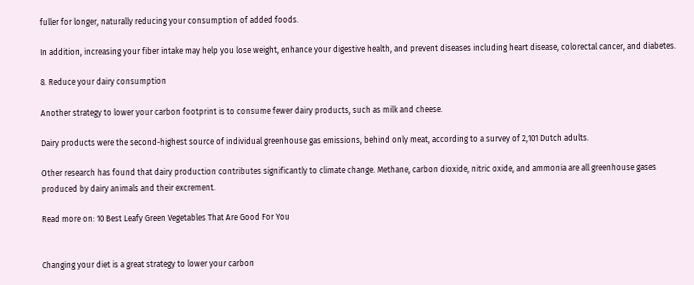fuller for longer, naturally reducing your consumption of added foods.

In addition, increasing your fiber intake may help you lose weight, enhance your digestive health, and prevent diseases including heart disease, colorectal cancer, and diabetes.

8. Reduce your dairy consumption

Another strategy to lower your carbon footprint is to consume fewer dairy products, such as milk and cheese.

Dairy products were the second-highest source of individual greenhouse gas emissions, behind only meat, according to a survey of 2,101 Dutch adults.

Other research has found that dairy production contributes significantly to climate change. Methane, carbon dioxide, nitric oxide, and ammonia are all greenhouse gases produced by dairy animals and their excrement.

Read more on: 10 Best Leafy Green Vegetables That Are Good For You


Changing your diet is a great strategy to lower your carbon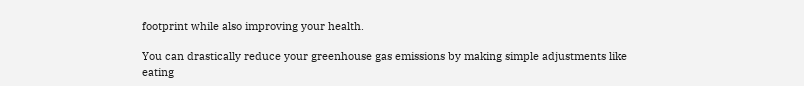footprint while also improving your health.

You can drastically reduce your greenhouse gas emissions by making simple adjustments like eating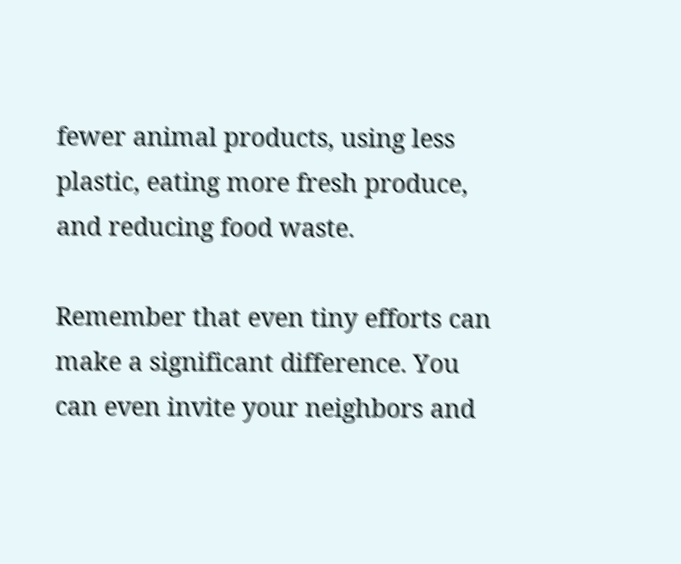fewer animal products, using less plastic, eating more fresh produce, and reducing food waste.

Remember that even tiny efforts can make a significant difference. You can even invite your neighbors and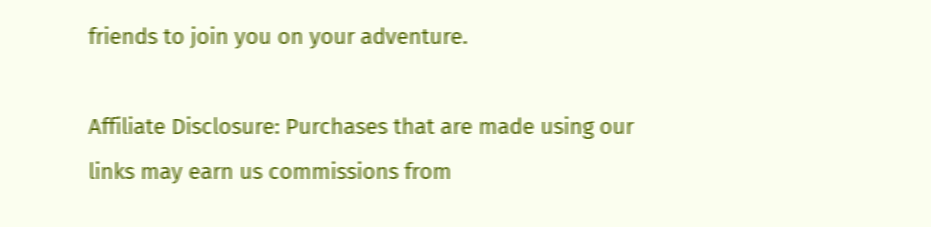friends to join you on your adventure.

Affiliate Disclosure: Purchases that are made using our links may earn us commissions from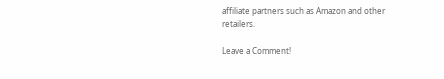affiliate partners such as Amazon and other retailers.

Leave a Comment!